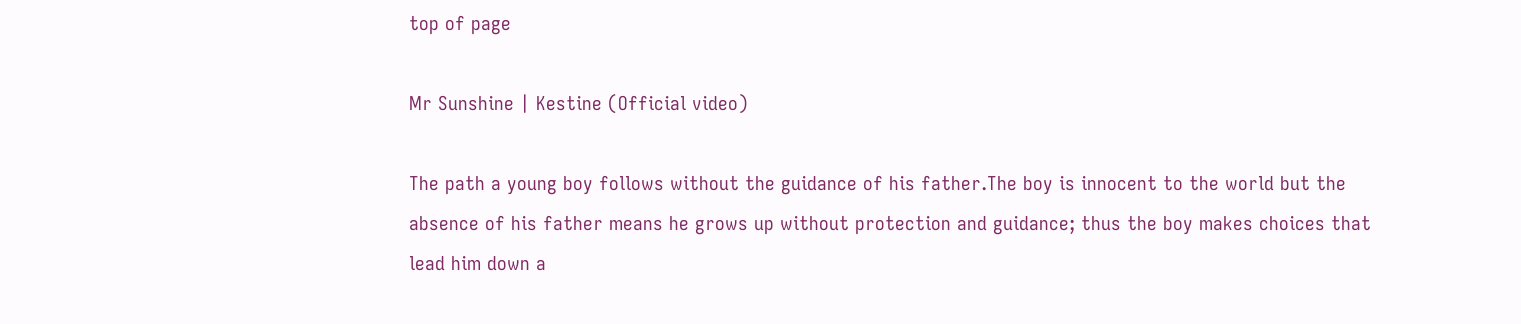top of page

Mr Sunshine | Kestine (Official video)

The path a young boy follows without the guidance of his father.The boy is innocent to the world but the absence of his father means he grows up without protection and guidance; thus the boy makes choices that lead him down a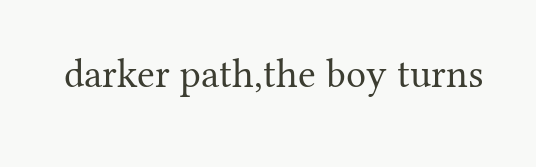darker path,the boy turns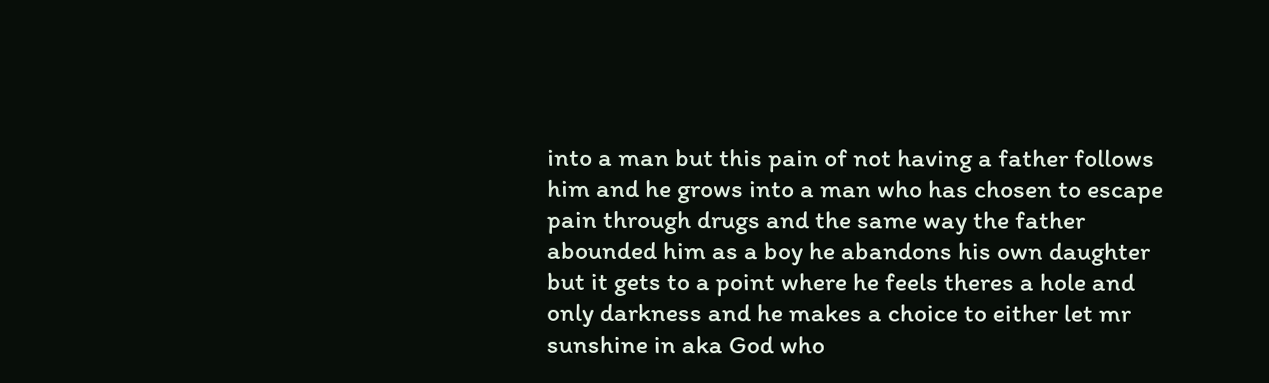into a man but this pain of not having a father follows him and he grows into a man who has chosen to escape pain through drugs and the same way the father abounded him as a boy he abandons his own daughter but it gets to a point where he feels theres a hole and only darkness and he makes a choice to either let mr sunshine in aka God who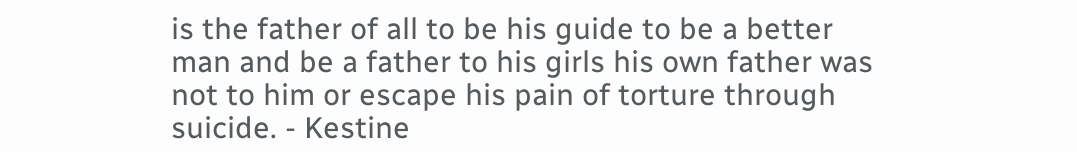is the father of all to be his guide to be a better man and be a father to his girls his own father was not to him or escape his pain of torture through suicide. - Kestine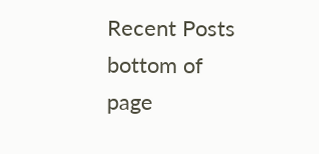Recent Posts
bottom of page